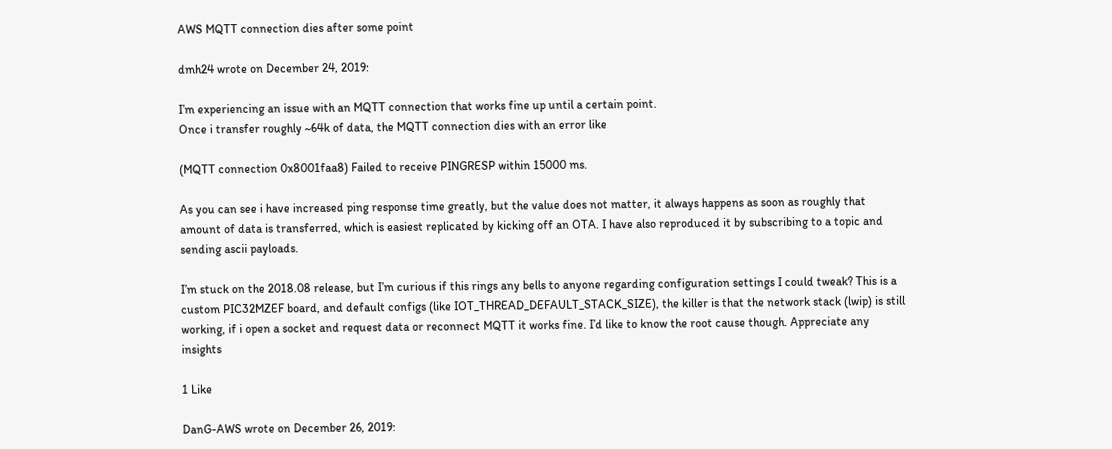AWS MQTT connection dies after some point

dmh24 wrote on December 24, 2019:

I’m experiencing an issue with an MQTT connection that works fine up until a certain point.
Once i transfer roughly ~64k of data, the MQTT connection dies with an error like

(MQTT connection 0x8001faa8) Failed to receive PINGRESP within 15000 ms.

As you can see i have increased ping response time greatly, but the value does not matter, it always happens as soon as roughly that amount of data is transferred, which is easiest replicated by kicking off an OTA. I have also reproduced it by subscribing to a topic and sending ascii payloads.

I’m stuck on the 2018.08 release, but I’m curious if this rings any bells to anyone regarding configuration settings I could tweak? This is a custom PIC32MZEF board, and default configs (like IOT_THREAD_DEFAULT_STACK_SIZE), the killer is that the network stack (lwip) is still working, if i open a socket and request data or reconnect MQTT it works fine. I’d like to know the root cause though. Appreciate any insights

1 Like

DanG-AWS wrote on December 26, 2019: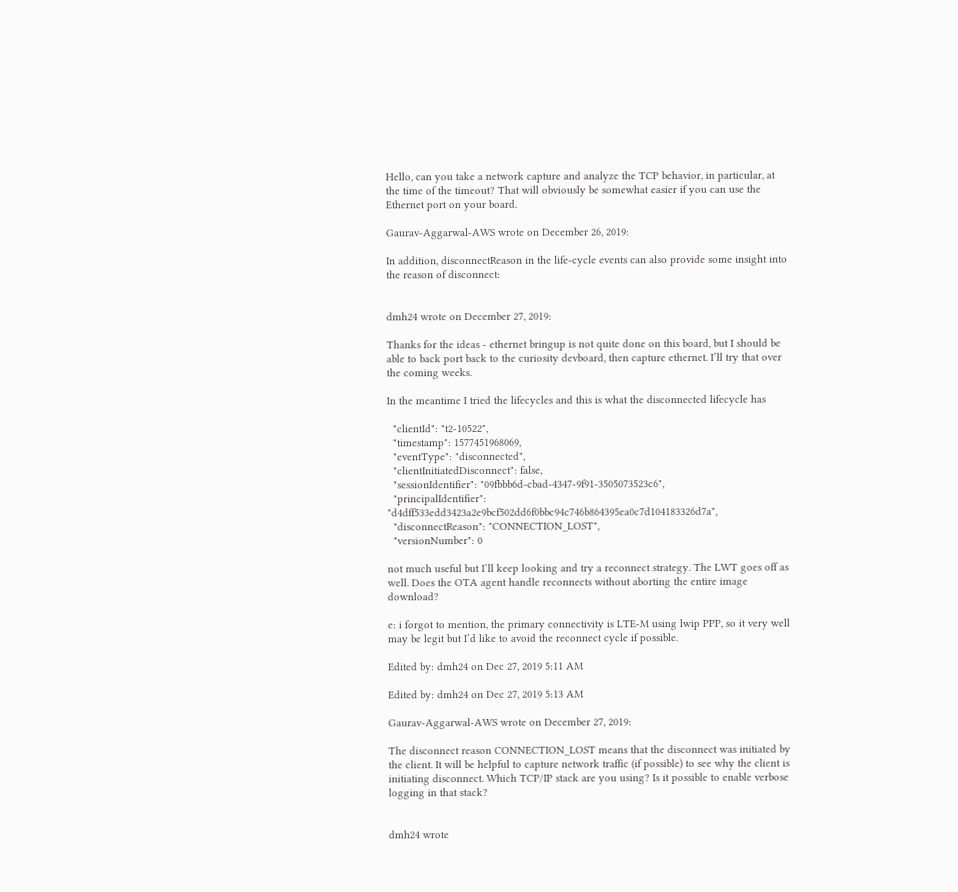Hello, can you take a network capture and analyze the TCP behavior, in particular, at the time of the timeout? That will obviously be somewhat easier if you can use the Ethernet port on your board.

Gaurav-Aggarwal-AWS wrote on December 26, 2019:

In addition, disconnectReason in the life-cycle events can also provide some insight into the reason of disconnect:


dmh24 wrote on December 27, 2019:

Thanks for the ideas - ethernet bringup is not quite done on this board, but I should be able to back port back to the curiosity devboard, then capture ethernet. I’ll try that over the coming weeks.

In the meantime I tried the lifecycles and this is what the disconnected lifecycle has

  "clientId": "t2-10522",
  "timestamp": 1577451968069,
  "eventType": "disconnected",
  "clientInitiatedDisconnect": false,
  "sessionIdentifier": "09fbbb6d-cbad-4347-9f91-3505073523c6",
  "principalIdentifier": "d4dff533edd3423a2e9bcf502dd6f0bbc94c746b864395ea0c7d104183326d7a",
  "disconnectReason": "CONNECTION_LOST",
  "versionNumber": 0

not much useful but I’ll keep looking and try a reconnect strategy. The LWT goes off as well. Does the OTA agent handle reconnects without aborting the entire image download?

e: i forgot to mention, the primary connectivity is LTE-M using lwip PPP, so it very well may be legit but I’d like to avoid the reconnect cycle if possible.

Edited by: dmh24 on Dec 27, 2019 5:11 AM

Edited by: dmh24 on Dec 27, 2019 5:13 AM

Gaurav-Aggarwal-AWS wrote on December 27, 2019:

The disconnect reason CONNECTION_LOST means that the disconnect was initiated by the client. It will be helpful to capture network traffic (if possible) to see why the client is initiating disconnect. Which TCP/IP stack are you using? Is it possible to enable verbose logging in that stack?


dmh24 wrote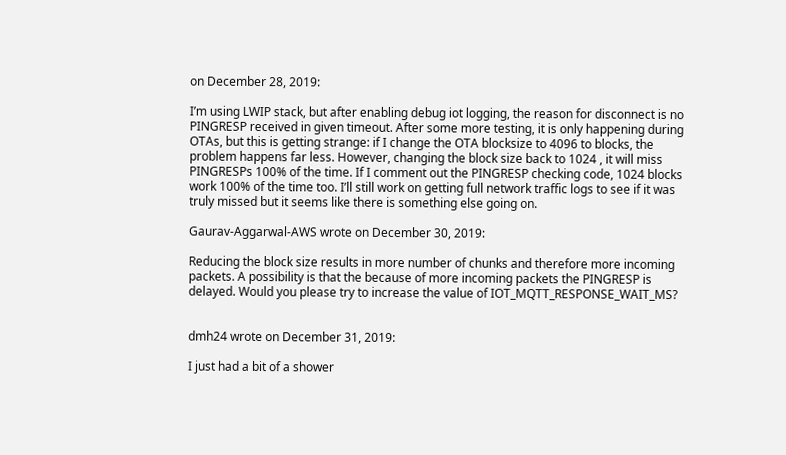on December 28, 2019:

I’m using LWIP stack, but after enabling debug iot logging, the reason for disconnect is no PINGRESP received in given timeout. After some more testing, it is only happening during OTAs, but this is getting strange: if I change the OTA blocksize to 4096 to blocks, the problem happens far less. However, changing the block size back to 1024 , it will miss PINGRESPs 100% of the time. If I comment out the PINGRESP checking code, 1024 blocks work 100% of the time too. I’ll still work on getting full network traffic logs to see if it was truly missed but it seems like there is something else going on.

Gaurav-Aggarwal-AWS wrote on December 30, 2019:

Reducing the block size results in more number of chunks and therefore more incoming packets. A possibility is that the because of more incoming packets the PINGRESP is delayed. Would you please try to increase the value of IOT_MQTT_RESPONSE_WAIT_MS?


dmh24 wrote on December 31, 2019:

I just had a bit of a shower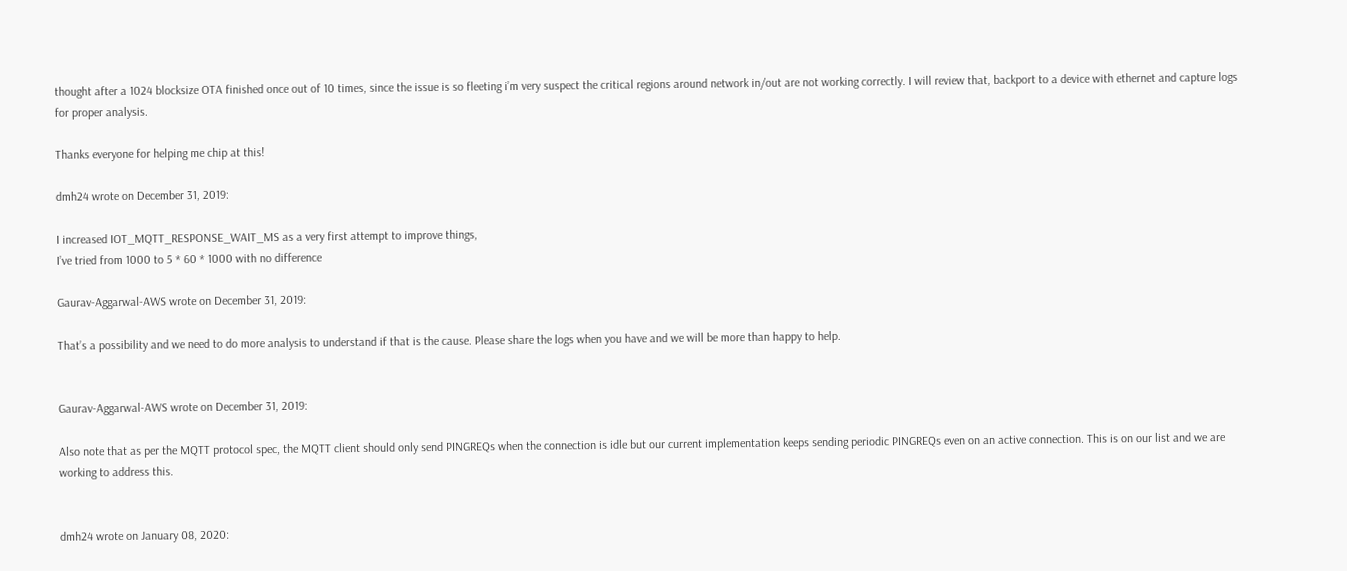thought after a 1024 blocksize OTA finished once out of 10 times, since the issue is so fleeting i’m very suspect the critical regions around network in/out are not working correctly. I will review that, backport to a device with ethernet and capture logs for proper analysis.

Thanks everyone for helping me chip at this!

dmh24 wrote on December 31, 2019:

I increased IOT_MQTT_RESPONSE_WAIT_MS as a very first attempt to improve things,
I’ve tried from 1000 to 5 * 60 * 1000 with no difference

Gaurav-Aggarwal-AWS wrote on December 31, 2019:

That’s a possibility and we need to do more analysis to understand if that is the cause. Please share the logs when you have and we will be more than happy to help.


Gaurav-Aggarwal-AWS wrote on December 31, 2019:

Also note that as per the MQTT protocol spec, the MQTT client should only send PINGREQs when the connection is idle but our current implementation keeps sending periodic PINGREQs even on an active connection. This is on our list and we are working to address this.


dmh24 wrote on January 08, 2020: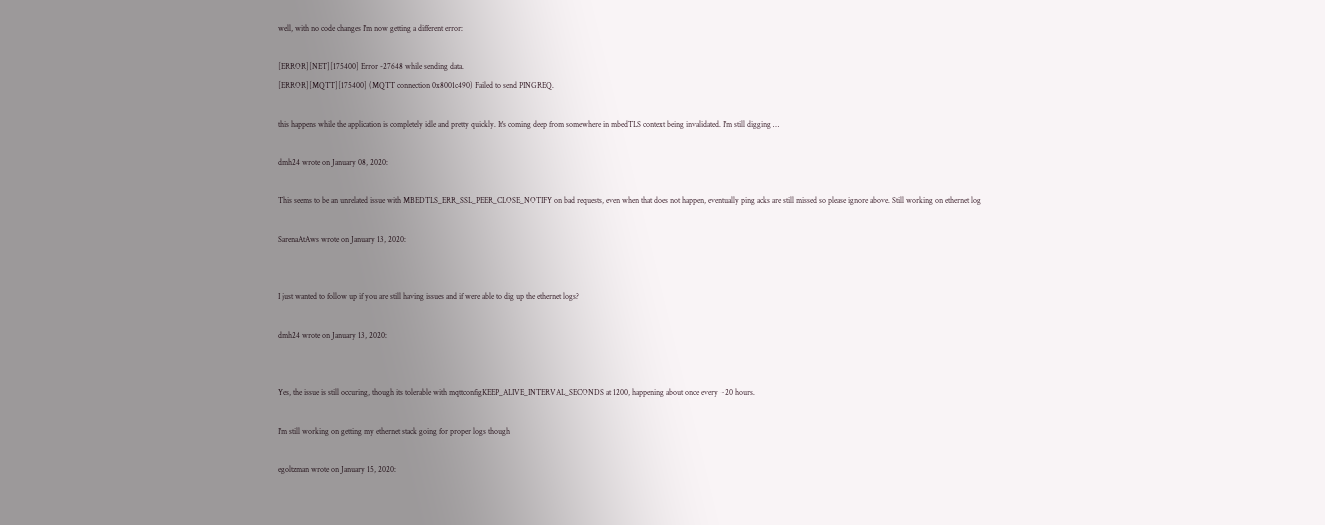well, with no code changes I'm now getting a different error:

[ERROR][NET][175400] Error -27648 while sending data.
[ERROR][MQTT][175400] (MQTT connection 0x8001c490) Failed to send PINGREQ.

this happens while the application is completely idle and pretty quickly. It's coming deep from somewhere in mbedTLS context being invalidated. I'm still digging …

dmh24 wrote on January 08, 2020:

This seems to be an unrelated issue with MBEDTLS_ERR_SSL_PEER_CLOSE_NOTIFY on bad requests, even when that does not happen, eventually ping acks are still missed so please ignore above. Still working on ethernet log

SarenaAtAws wrote on January 13, 2020:


I just wanted to follow up if you are still having issues and if were able to dig up the ethernet logs?

dmh24 wrote on January 13, 2020:


Yes, the issue is still occuring, though its tolerable with mqttconfigKEEP_ALIVE_INTERVAL_SECONDS at 1200, happening about once every ~20 hours.

I'm still working on getting my ethernet stack going for proper logs though

egoltzman wrote on January 15, 2020: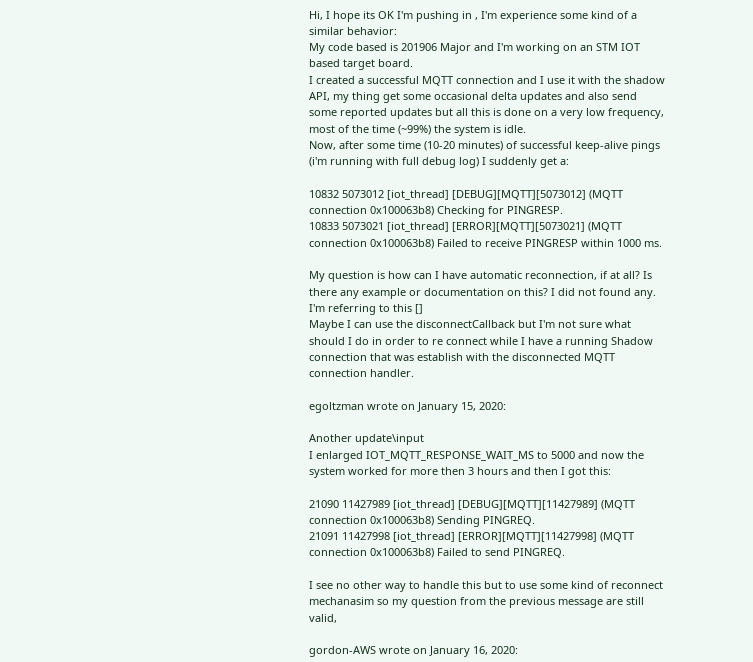Hi, I hope its OK I'm pushing in , I'm experience some kind of a similar behavior:
My code based is 201906 Major and I'm working on an STM IOT based target board.
I created a successful MQTT connection and I use it with the shadow API, my thing get some occasional delta updates and also send some reported updates but all this is done on a very low frequency, most of the time (~99%) the system is idle.
Now, after some time (10-20 minutes) of successful keep-alive pings (i'm running with full debug log) I suddenly get a:

10832 5073012 [iot_thread] [DEBUG][MQTT][5073012] (MQTT connection 0x100063b8) Checking for PINGRESP.
10833 5073021 [iot_thread] [ERROR][MQTT][5073021] (MQTT connection 0x100063b8) Failed to receive PINGRESP within 1000 ms.

My question is how can I have automatic reconnection, if at all? Is there any example or documentation on this? I did not found any. I'm referring to this []
Maybe I can use the disconnectCallback but I'm not sure what should I do in order to re connect while I have a running Shadow connection that was establish with the disconnected MQTT connection handler.

egoltzman wrote on January 15, 2020:

Another update\input
I enlarged IOT_MQTT_RESPONSE_WAIT_MS to 5000 and now the system worked for more then 3 hours and then I got this:

21090 11427989 [iot_thread] [DEBUG][MQTT][11427989] (MQTT connection 0x100063b8) Sending PINGREQ.
21091 11427998 [iot_thread] [ERROR][MQTT][11427998] (MQTT connection 0x100063b8) Failed to send PINGREQ.

I see no other way to handle this but to use some kind of reconnect mechanasim so my question from the previous message are still valid,

gordon-AWS wrote on January 16, 2020: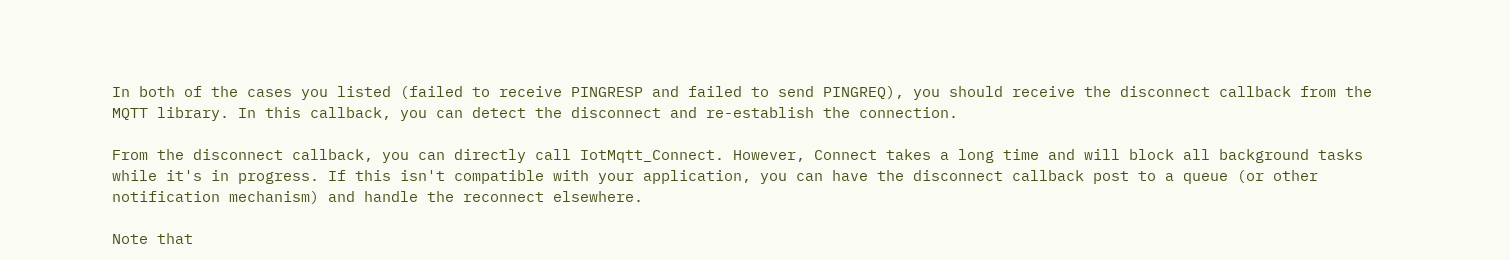In both of the cases you listed (failed to receive PINGRESP and failed to send PINGREQ), you should receive the disconnect callback from the MQTT library. In this callback, you can detect the disconnect and re-establish the connection.

From the disconnect callback, you can directly call IotMqtt_Connect. However, Connect takes a long time and will block all background tasks while it's in progress. If this isn't compatible with your application, you can have the disconnect callback post to a queue (or other notification mechanism) and handle the reconnect elsewhere.

Note that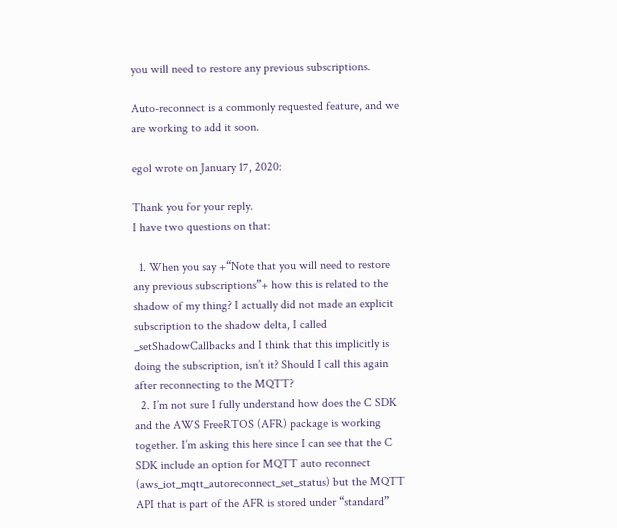you will need to restore any previous subscriptions.

Auto-reconnect is a commonly requested feature, and we are working to add it soon.

egol wrote on January 17, 2020:

Thank you for your reply.
I have two questions on that:

  1. When you say +“Note that you will need to restore any previous subscriptions”+ how this is related to the shadow of my thing? I actually did not made an explicit subscription to the shadow delta, I called _setShadowCallbacks and I think that this implicitly is doing the subscription, isn’t it? Should I call this again after reconnecting to the MQTT?
  2. I’m not sure I fully understand how does the C SDK and the AWS FreeRTOS (AFR) package is working together. I’m asking this here since I can see that the C SDK include an option for MQTT auto reconnect (aws_iot_mqtt_autoreconnect_set_status) but the MQTT API that is part of the AFR is stored under “standard”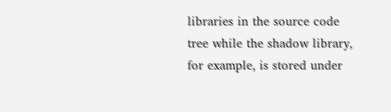libraries in the source code tree while the shadow library, for example, is stored under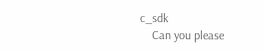c_sdk
    Can you please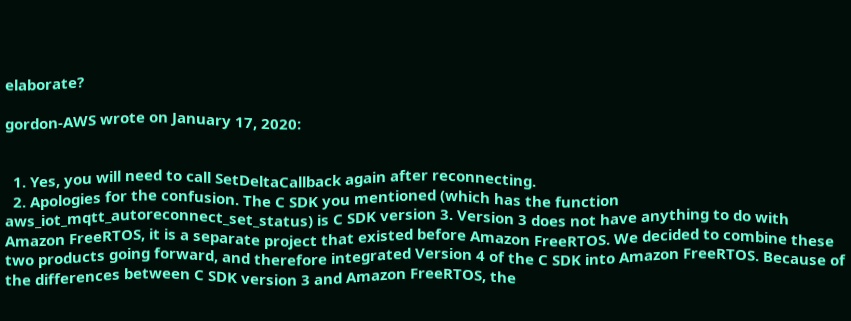elaborate?

gordon-AWS wrote on January 17, 2020:


  1. Yes, you will need to call SetDeltaCallback again after reconnecting.
  2. Apologies for the confusion. The C SDK you mentioned (which has the function aws_iot_mqtt_autoreconnect_set_status) is C SDK version 3. Version 3 does not have anything to do with Amazon FreeRTOS, it is a separate project that existed before Amazon FreeRTOS. We decided to combine these two products going forward, and therefore integrated Version 4 of the C SDK into Amazon FreeRTOS. Because of the differences between C SDK version 3 and Amazon FreeRTOS, the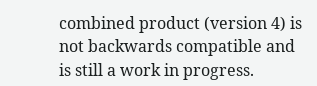combined product (version 4) is not backwards compatible and is still a work in progress.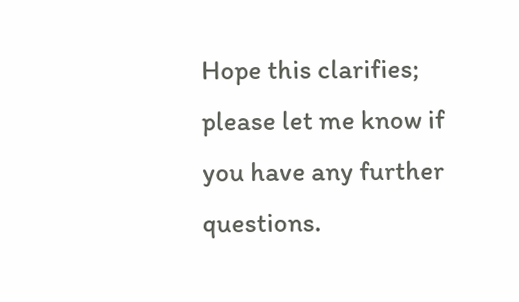Hope this clarifies; please let me know if you have any further questions.